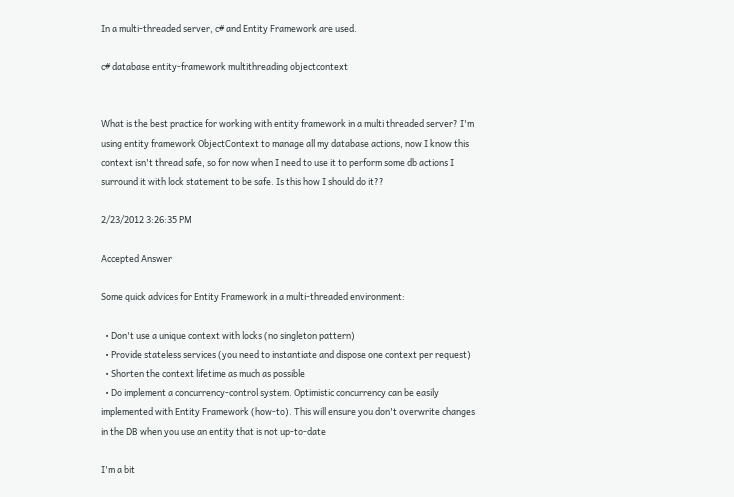In a multi-threaded server, c# and Entity Framework are used.

c# database entity-framework multithreading objectcontext


What is the best practice for working with entity framework in a multi threaded server? I'm using entity framework ObjectContext to manage all my database actions, now I know this context isn't thread safe, so for now when I need to use it to perform some db actions I surround it with lock statement to be safe. Is this how I should do it??

2/23/2012 3:26:35 PM

Accepted Answer

Some quick advices for Entity Framework in a multi-threaded environment:

  • Don't use a unique context with locks (no singleton pattern)
  • Provide stateless services (you need to instantiate and dispose one context per request)
  • Shorten the context lifetime as much as possible
  • Do implement a concurrency-control system. Optimistic concurrency can be easily implemented with Entity Framework (how-to). This will ensure you don't overwrite changes in the DB when you use an entity that is not up-to-date

I'm a bit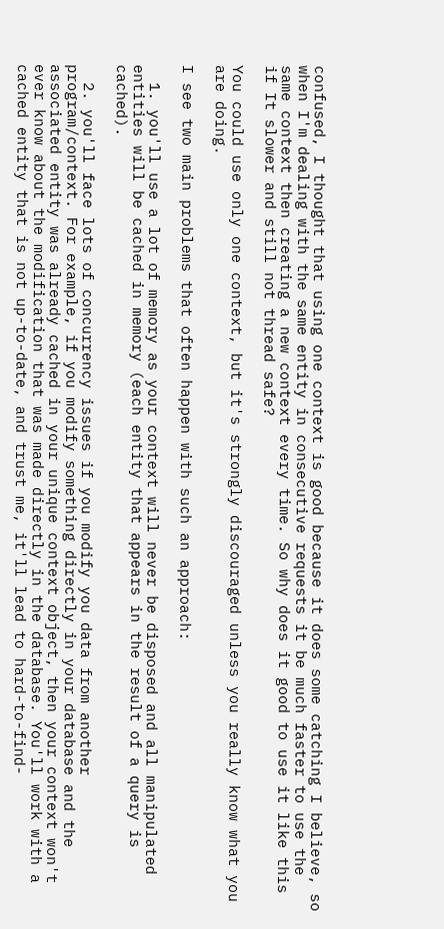confused, I thought that using one context is good because it does some catching I believe, so when I'm dealing with the same entity in consecutive requests it be much faster to use the same context then creating a new context every time. So why does it good to use it like this if It slower and still not thread safe?

You could use only one context, but it's strongly discouraged unless you really know what you are doing.

I see two main problems that often happen with such an approach:

  1. you'll use a lot of memory as your context will never be disposed and all manipulated entities will be cached in memory (each entity that appears in the result of a query is cached).

  2. you'll face lots of concurrency issues if you modify you data from another program/context. For example, if you modify something directly in your database and the associated entity was already cached in your unique context object, then your context won't ever know about the modification that was made directly in the database. You'll work with a cached entity that is not up-to-date, and trust me, it'll lead to hard-to-find-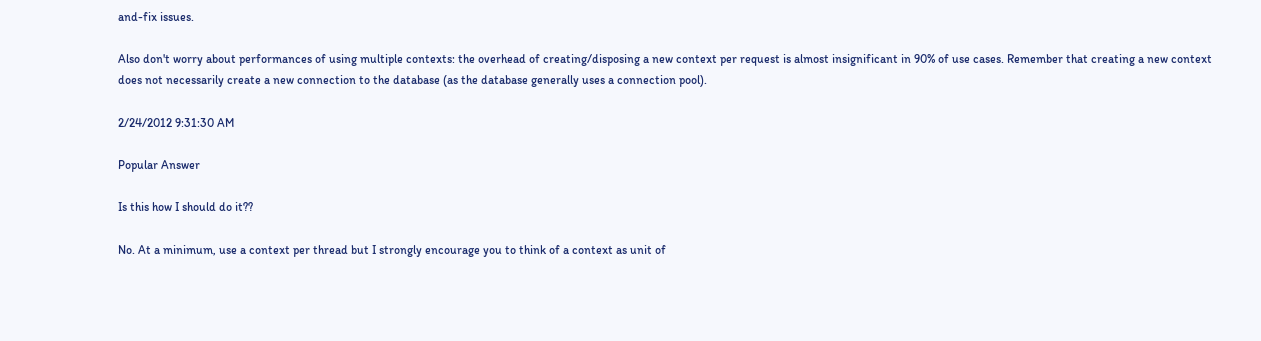and-fix issues.

Also don't worry about performances of using multiple contexts: the overhead of creating/disposing a new context per request is almost insignificant in 90% of use cases. Remember that creating a new context does not necessarily create a new connection to the database (as the database generally uses a connection pool).

2/24/2012 9:31:30 AM

Popular Answer

Is this how I should do it??

No. At a minimum, use a context per thread but I strongly encourage you to think of a context as unit of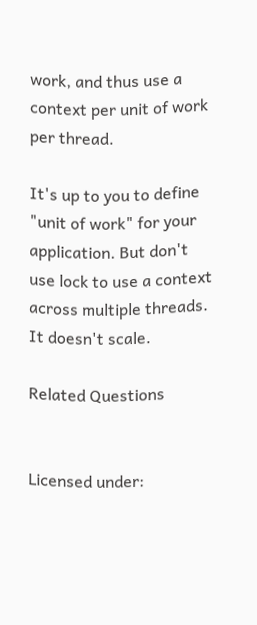work, and thus use a context per unit of work per thread.

It's up to you to define "unit of work" for your application. But don't use lock to use a context across multiple threads. It doesn't scale.

Related Questions


Licensed under: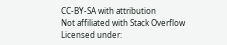CC-BY-SA with attribution
Not affiliated with Stack Overflow
Licensed under: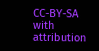CC-BY-SA with attribution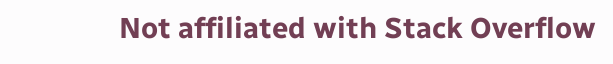Not affiliated with Stack Overflow